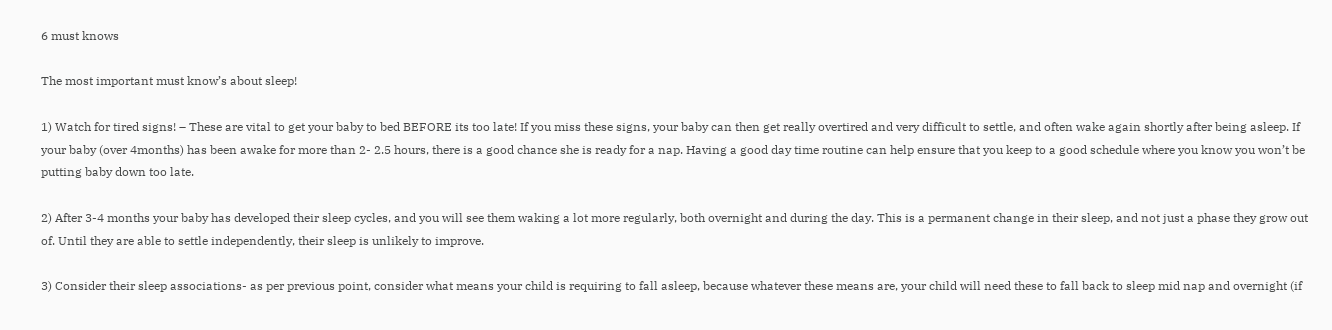6 must knows

The most important must know’s about sleep!

1) Watch for tired signs! – These are vital to get your baby to bed BEFORE its too late! If you miss these signs, your baby can then get really overtired and very difficult to settle, and often wake again shortly after being asleep. If your baby (over 4months) has been awake for more than 2- 2.5 hours, there is a good chance she is ready for a nap. Having a good day time routine can help ensure that you keep to a good schedule where you know you won’t be putting baby down too late.

2) After 3-4 months your baby has developed their sleep cycles, and you will see them waking a lot more regularly, both overnight and during the day. This is a permanent change in their sleep, and not just a phase they grow out of. Until they are able to settle independently, their sleep is unlikely to improve.

3) Consider their sleep associations- as per previous point, consider what means your child is requiring to fall asleep, because whatever these means are, your child will need these to fall back to sleep mid nap and overnight (if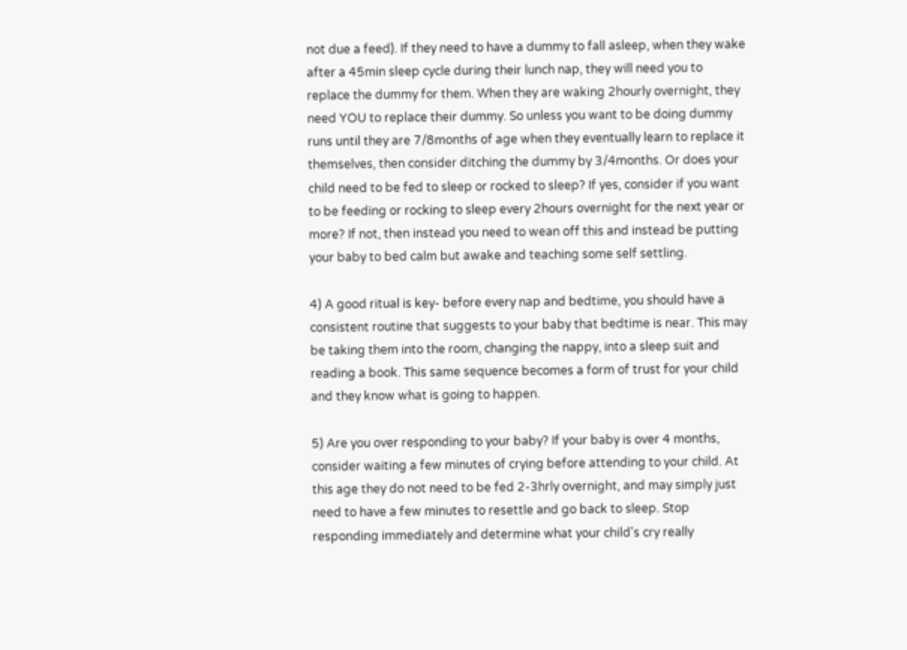not due a feed). If they need to have a dummy to fall asleep, when they wake after a 45min sleep cycle during their lunch nap, they will need you to replace the dummy for them. When they are waking 2hourly overnight, they need YOU to replace their dummy. So unless you want to be doing dummy runs until they are 7/8months of age when they eventually learn to replace it themselves, then consider ditching the dummy by 3/4months. Or does your child need to be fed to sleep or rocked to sleep? If yes, consider if you want to be feeding or rocking to sleep every 2hours overnight for the next year or more? If not, then instead you need to wean off this and instead be putting your baby to bed calm but awake and teaching some self settling.

4) A good ritual is key- before every nap and bedtime, you should have a consistent routine that suggests to your baby that bedtime is near. This may be taking them into the room, changing the nappy, into a sleep suit and reading a book. This same sequence becomes a form of trust for your child and they know what is going to happen.

5) Are you over responding to your baby? If your baby is over 4 months, consider waiting a few minutes of crying before attending to your child. At this age they do not need to be fed 2-3hrly overnight, and may simply just need to have a few minutes to resettle and go back to sleep. Stop responding immediately and determine what your child's cry really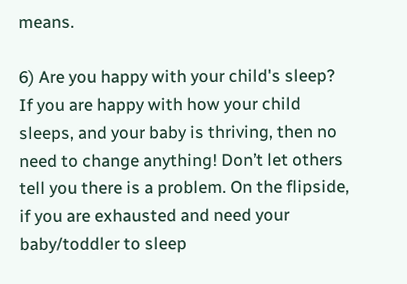means.

6) Are you happy with your child's sleep? If you are happy with how your child sleeps, and your baby is thriving, then no need to change anything! Don’t let others tell you there is a problem. On the flipside, if you are exhausted and need your baby/toddler to sleep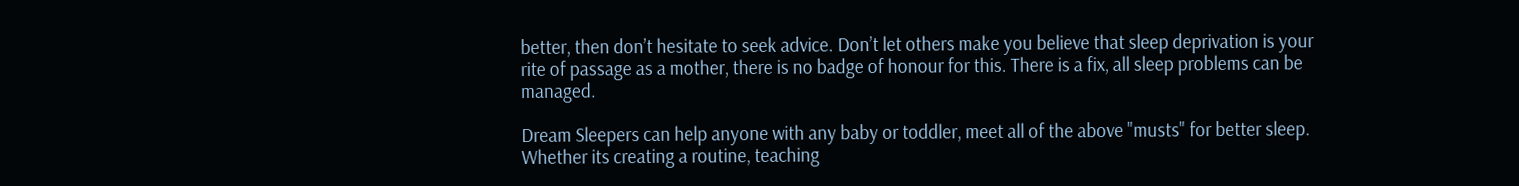better, then don’t hesitate to seek advice. Don’t let others make you believe that sleep deprivation is your rite of passage as a mother, there is no badge of honour for this. There is a fix, all sleep problems can be managed.

Dream Sleepers can help anyone with any baby or toddler, meet all of the above "musts" for better sleep. Whether its creating a routine, teaching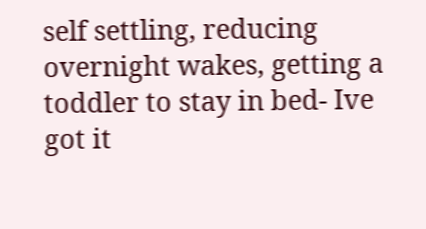self settling, reducing overnight wakes, getting a toddler to stay in bed- Ive got it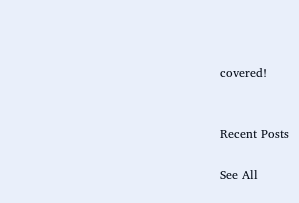covered!


Recent Posts

See All